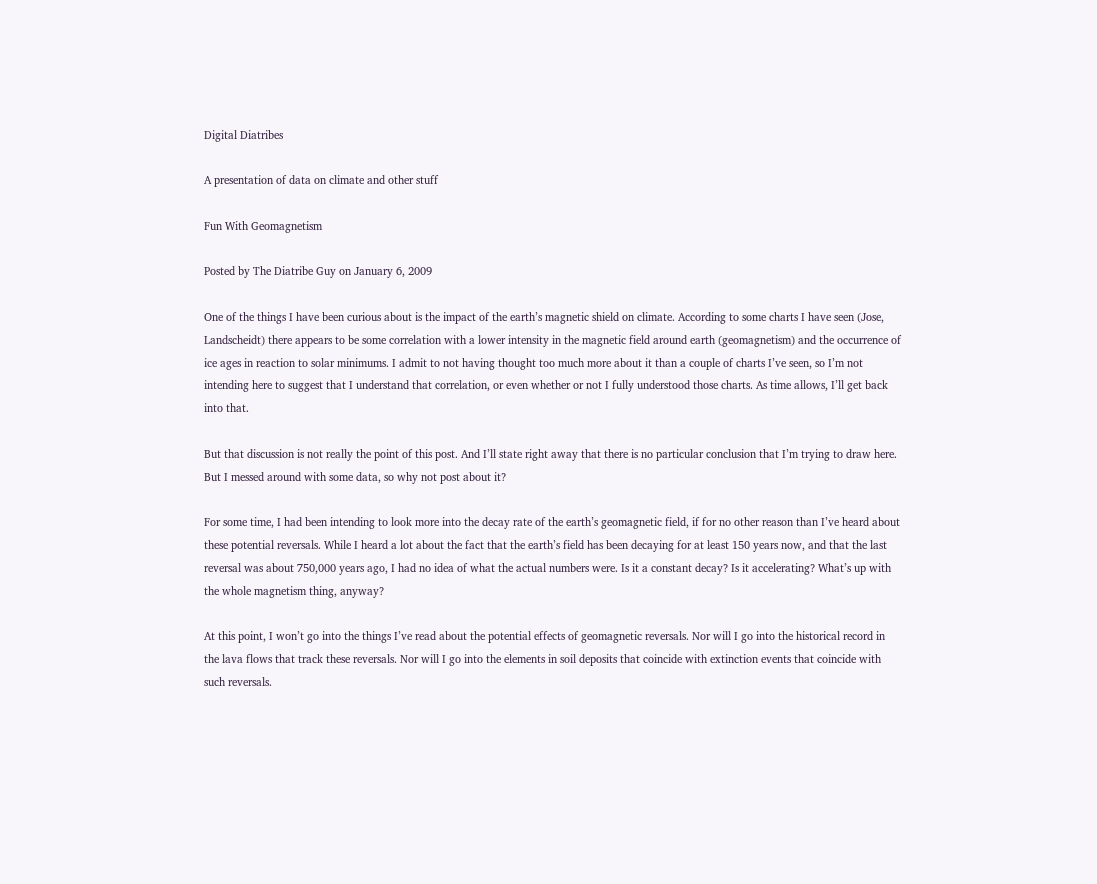Digital Diatribes

A presentation of data on climate and other stuff

Fun With Geomagnetism

Posted by The Diatribe Guy on January 6, 2009

One of the things I have been curious about is the impact of the earth’s magnetic shield on climate. According to some charts I have seen (Jose, Landscheidt) there appears to be some correlation with a lower intensity in the magnetic field around earth (geomagnetism) and the occurrence of ice ages in reaction to solar minimums. I admit to not having thought too much more about it than a couple of charts I’ve seen, so I’m not intending here to suggest that I understand that correlation, or even whether or not I fully understood those charts. As time allows, I’ll get back into that.

But that discussion is not really the point of this post. And I’ll state right away that there is no particular conclusion that I’m trying to draw here. But I messed around with some data, so why not post about it?

For some time, I had been intending to look more into the decay rate of the earth’s geomagnetic field, if for no other reason than I’ve heard about these potential reversals. While I heard a lot about the fact that the earth’s field has been decaying for at least 150 years now, and that the last reversal was about 750,000 years ago, I had no idea of what the actual numbers were. Is it a constant decay? Is it accelerating? What’s up with the whole magnetism thing, anyway?

At this point, I won’t go into the things I’ve read about the potential effects of geomagnetic reversals. Nor will I go into the historical record in the lava flows that track these reversals. Nor will I go into the elements in soil deposits that coincide with extinction events that coincide with such reversals.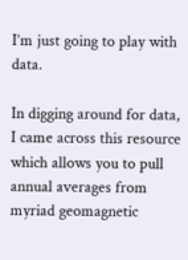I’m just going to play with data.

In digging around for data, I came across this resource which allows you to pull annual averages from myriad geomagnetic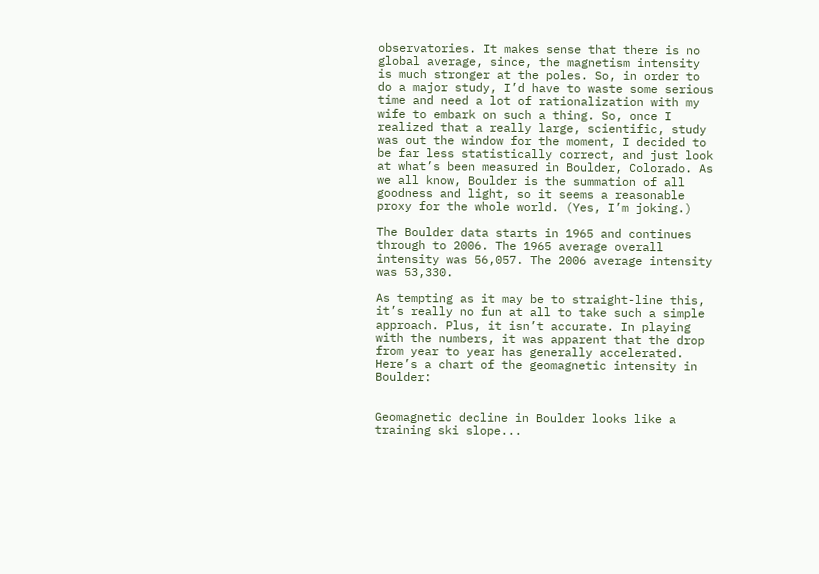observatories. It makes sense that there is no global average, since, the magnetism intensity is much stronger at the poles. So, in order to do a major study, I’d have to waste some serious time and need a lot of rationalization with my wife to embark on such a thing. So, once I realized that a really large, scientific, study was out the window for the moment, I decided to be far less statistically correct, and just look at what’s been measured in Boulder, Colorado. As we all know, Boulder is the summation of all goodness and light, so it seems a reasonable proxy for the whole world. (Yes, I’m joking.)

The Boulder data starts in 1965 and continues through to 2006. The 1965 average overall intensity was 56,057. The 2006 average intensity was 53,330.

As tempting as it may be to straight-line this, it’s really no fun at all to take such a simple approach. Plus, it isn’t accurate. In playing with the numbers, it was apparent that the drop from year to year has generally accelerated. Here’s a chart of the geomagnetic intensity in Boulder:


Geomagnetic decline in Boulder looks like a training ski slope...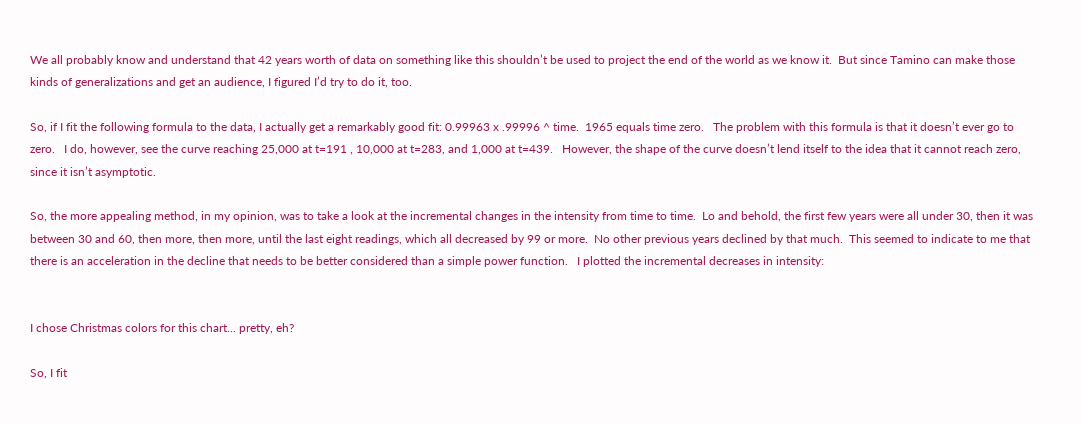We all probably know and understand that 42 years worth of data on something like this shouldn’t be used to project the end of the world as we know it.  But since Tamino can make those kinds of generalizations and get an audience, I figured I’d try to do it, too.

So, if I fit the following formula to the data, I actually get a remarkably good fit: 0.99963 x .99996 ^ time.  1965 equals time zero.   The problem with this formula is that it doesn’t ever go to zero.   I do, however, see the curve reaching 25,000 at t=191 , 10,000 at t=283, and 1,000 at t=439.   However, the shape of the curve doesn’t lend itself to the idea that it cannot reach zero, since it isn’t asymptotic.

So, the more appealing method, in my opinion, was to take a look at the incremental changes in the intensity from time to time.  Lo and behold, the first few years were all under 30, then it was between 30 and 60, then more, then more, until the last eight readings, which all decreased by 99 or more.  No other previous years declined by that much.  This seemed to indicate to me that there is an acceleration in the decline that needs to be better considered than a simple power function.   I plotted the incremental decreases in intensity:


I chose Christmas colors for this chart... pretty, eh?

So, I fit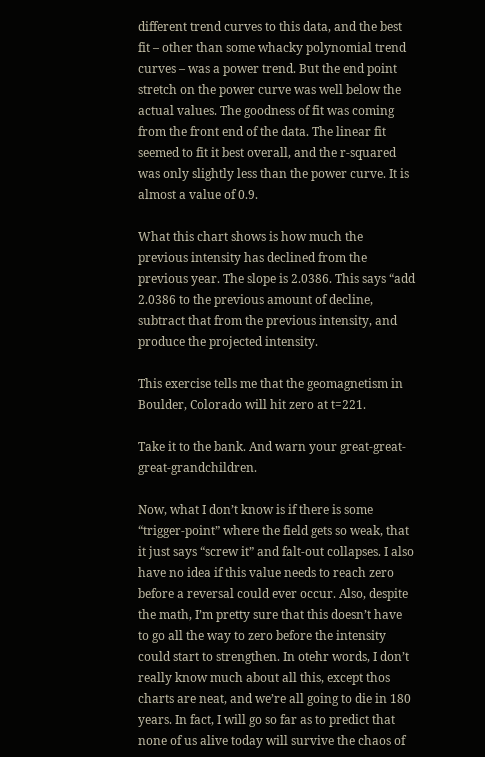different trend curves to this data, and the best fit – other than some whacky polynomial trend curves – was a power trend. But the end point stretch on the power curve was well below the actual values. The goodness of fit was coming from the front end of the data. The linear fit seemed to fit it best overall, and the r-squared was only slightly less than the power curve. It is almost a value of 0.9.

What this chart shows is how much the previous intensity has declined from the previous year. The slope is 2.0386. This says “add 2.0386 to the previous amount of decline, subtract that from the previous intensity, and produce the projected intensity.

This exercise tells me that the geomagnetism in Boulder, Colorado will hit zero at t=221.

Take it to the bank. And warn your great-great-great-grandchildren.

Now, what I don’t know is if there is some “trigger-point” where the field gets so weak, that it just says “screw it” and falt-out collapses. I also have no idea if this value needs to reach zero before a reversal could ever occur. Also, despite the math, I’m pretty sure that this doesn’t have to go all the way to zero before the intensity could start to strengthen. In otehr words, I don’t really know much about all this, except thos charts are neat, and we’re all going to die in 180 years. In fact, I will go so far as to predict that none of us alive today will survive the chaos of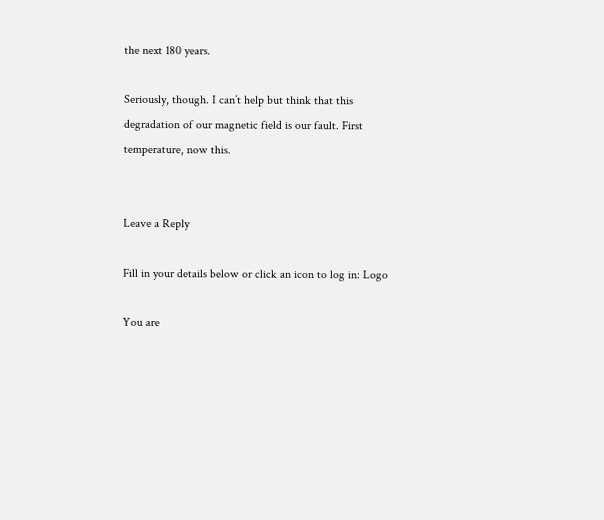the next 180 years.

Seriously, though. I can’t help but think that this degradation of our magnetic field is our fault. First temperature, now this.


Leave a Reply

Fill in your details below or click an icon to log in: Logo

You are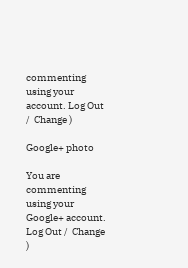commenting using your account. Log Out /  Change )

Google+ photo

You are commenting using your Google+ account. Log Out /  Change )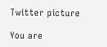Twitter picture

You are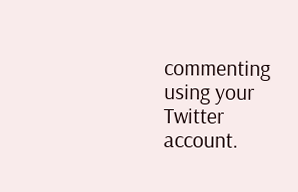commenting using your Twitter account.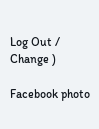Log Out /  Change )

Facebook photo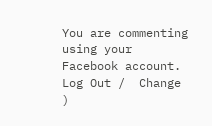You are commenting using your Facebook account. Log Out /  Change )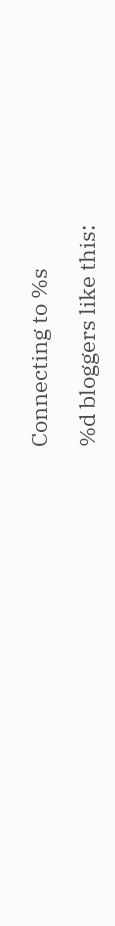Connecting to %s

%d bloggers like this: